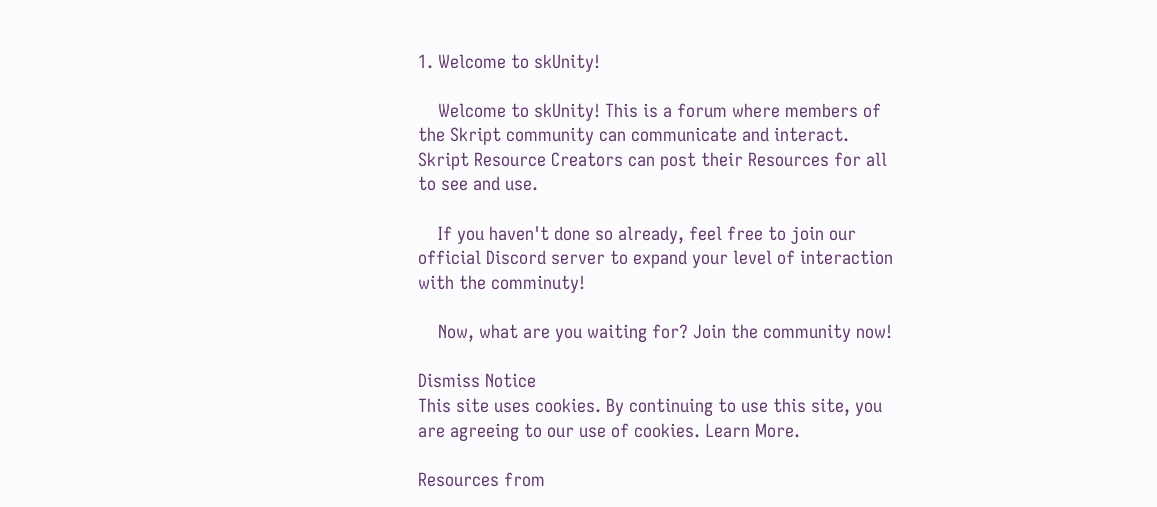1. Welcome to skUnity!

    Welcome to skUnity! This is a forum where members of the Skript community can communicate and interact. Skript Resource Creators can post their Resources for all to see and use.

    If you haven't done so already, feel free to join our official Discord server to expand your level of interaction with the comminuty!

    Now, what are you waiting for? Join the community now!

Dismiss Notice
This site uses cookies. By continuing to use this site, you are agreeing to our use of cookies. Learn More.

Resources from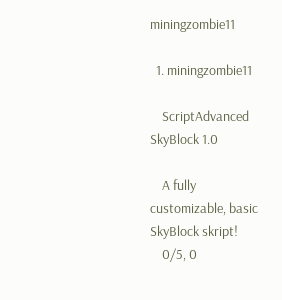miningzombie11

  1. miningzombie11

    ScriptAdvanced SkyBlock 1.0

    A fully customizable, basic SkyBlock skript!
    0/5, 0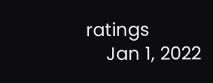ratings
    Jan 1, 2022